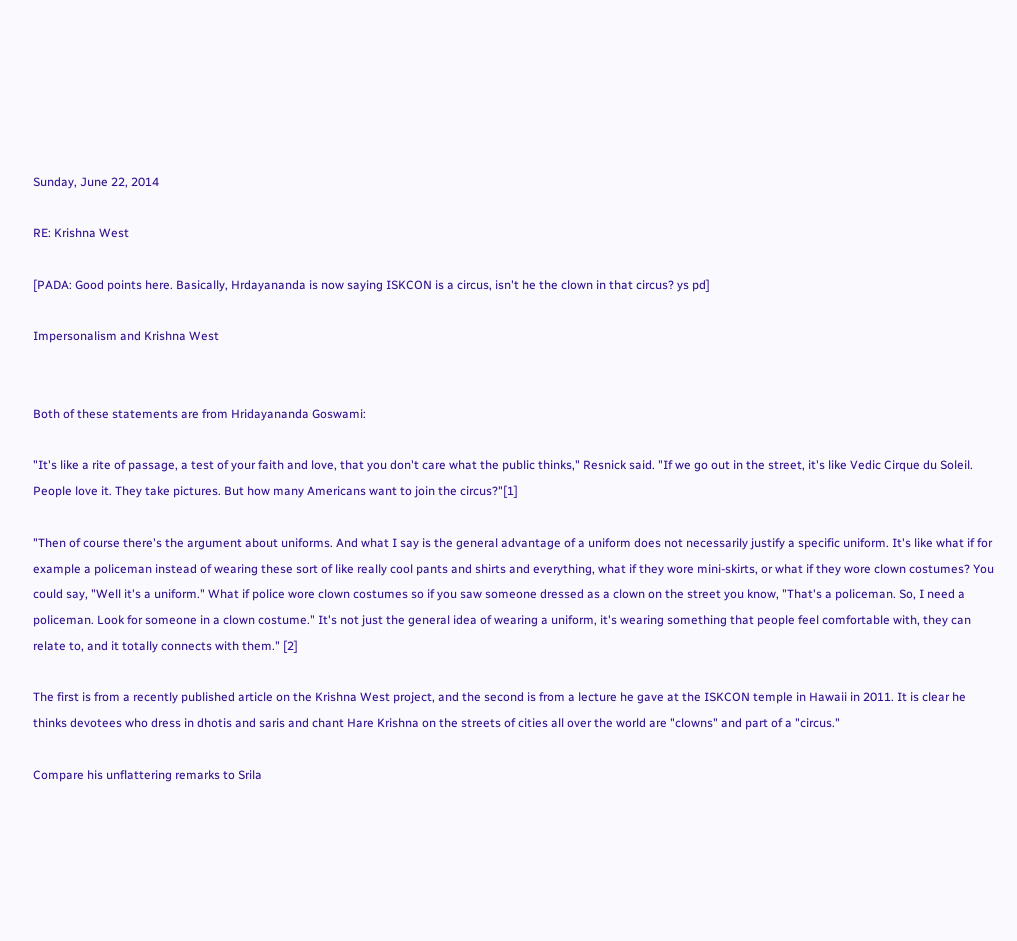Sunday, June 22, 2014

RE: Krishna West

[PADA: Good points here. Basically, Hrdayananda is now saying ISKCON is a circus, isn't he the clown in that circus? ys pd]

Impersonalism and Krishna West


Both of these statements are from Hridayananda Goswami:

"It's like a rite of passage, a test of your faith and love, that you don't care what the public thinks," Resnick said. "If we go out in the street, it's like Vedic Cirque du Soleil. People love it. They take pictures. But how many Americans want to join the circus?"[1]

"Then of course there's the argument about uniforms. And what I say is the general advantage of a uniform does not necessarily justify a specific uniform. It's like what if for example a policeman instead of wearing these sort of like really cool pants and shirts and everything, what if they wore mini-skirts, or what if they wore clown costumes? You could say, "Well it's a uniform." What if police wore clown costumes so if you saw someone dressed as a clown on the street you know, "That's a policeman. So, I need a policeman. Look for someone in a clown costume." It's not just the general idea of wearing a uniform, it's wearing something that people feel comfortable with, they can relate to, and it totally connects with them." [2]

The first is from a recently published article on the Krishna West project, and the second is from a lecture he gave at the ISKCON temple in Hawaii in 2011. It is clear he thinks devotees who dress in dhotis and saris and chant Hare Krishna on the streets of cities all over the world are "clowns" and part of a "circus."

Compare his unflattering remarks to Srila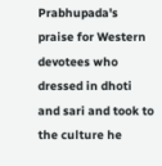Prabhupada's praise for Western devotees who dressed in dhoti and sari and took to the culture he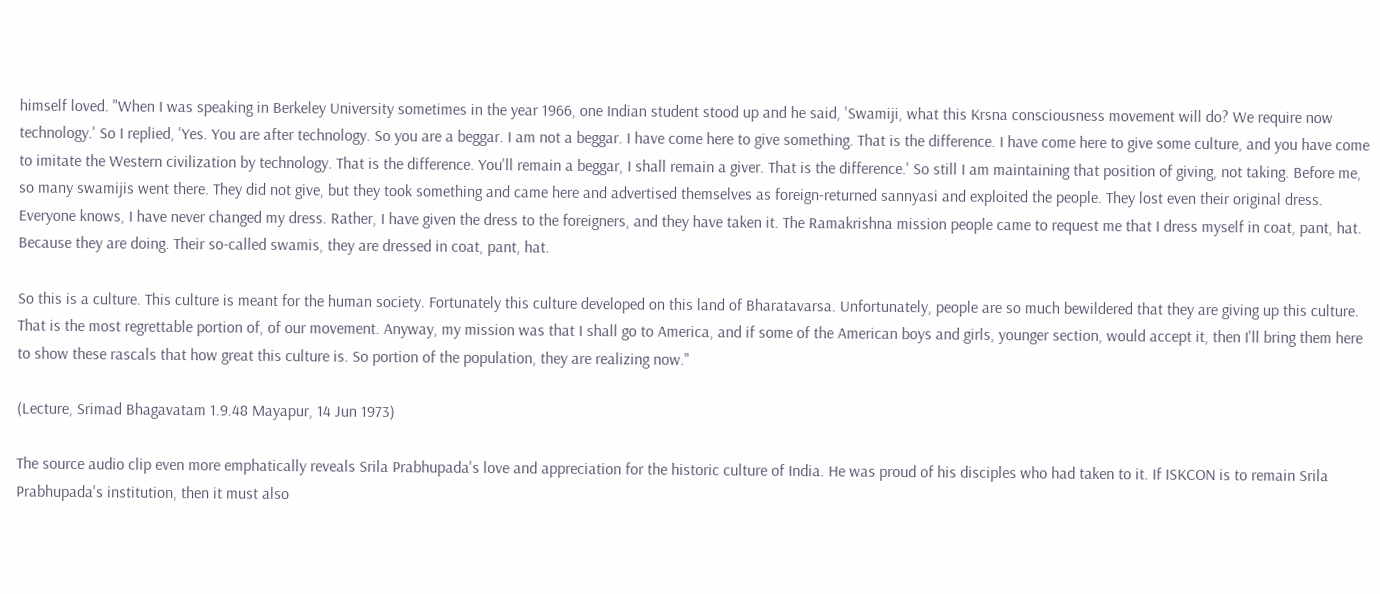himself loved. "When I was speaking in Berkeley University sometimes in the year 1966, one Indian student stood up and he said, 'Swamiji, what this Krsna consciousness movement will do? We require now technology.' So I replied, 'Yes. You are after technology. So you are a beggar. I am not a beggar. I have come here to give something. That is the difference. I have come here to give some culture, and you have come to imitate the Western civilization by technology. That is the difference. You'll remain a beggar, I shall remain a giver. That is the difference.' So still I am maintaining that position of giving, not taking. Before me, so many swamijis went there. They did not give, but they took something and came here and advertised themselves as foreign-returned sannyasi and exploited the people. They lost even their original dress. Everyone knows, I have never changed my dress. Rather, I have given the dress to the foreigners, and they have taken it. The Ramakrishna mission people came to request me that I dress myself in coat, pant, hat. Because they are doing. Their so-called swamis, they are dressed in coat, pant, hat.

So this is a culture. This culture is meant for the human society. Fortunately this culture developed on this land of Bharatavarsa. Unfortunately, people are so much bewildered that they are giving up this culture. That is the most regrettable portion of, of our movement. Anyway, my mission was that I shall go to America, and if some of the American boys and girls, younger section, would accept it, then I'll bring them here to show these rascals that how great this culture is. So portion of the population, they are realizing now."

(Lecture, Srimad Bhagavatam 1.9.48 Mayapur, 14 Jun 1973)

The source audio clip even more emphatically reveals Srila Prabhupada's love and appreciation for the historic culture of India. He was proud of his disciples who had taken to it. If ISKCON is to remain Srila Prabhupada's institution, then it must also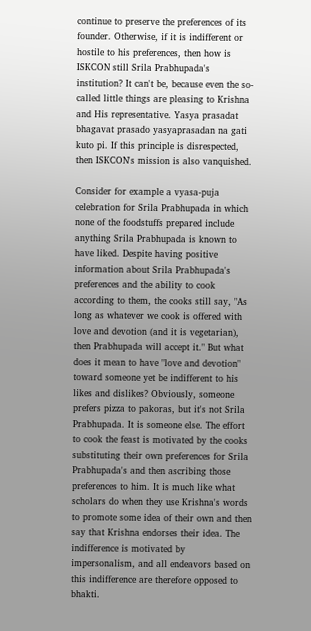continue to preserve the preferences of its founder. Otherwise, if it is indifferent or hostile to his preferences, then how is ISKCON still Srila Prabhupada's institution? It can't be, because even the so-called little things are pleasing to Krishna and His representative. Yasya prasadat bhagavat prasado yasyaprasadan na gati kuto pi. If this principle is disrespected, then ISKCON's mission is also vanquished.

Consider for example a vyasa-puja celebration for Srila Prabhupada in which none of the foodstuffs prepared include anything Srila Prabhupada is known to have liked. Despite having positive information about Srila Prabhupada's preferences and the ability to cook according to them, the cooks still say, "As long as whatever we cook is offered with love and devotion (and it is vegetarian), then Prabhupada will accept it." But what does it mean to have "love and devotion" toward someone yet be indifferent to his likes and dislikes? Obviously, someone prefers pizza to pakoras, but it's not Srila Prabhupada. It is someone else. The effort to cook the feast is motivated by the cooks substituting their own preferences for Srila Prabhupada's and then ascribing those preferences to him. It is much like what scholars do when they use Krishna's words to promote some idea of their own and then say that Krishna endorses their idea. The indifference is motivated by impersonalism, and all endeavors based on this indifference are therefore opposed to bhakti.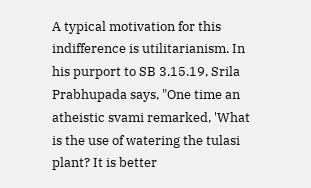A typical motivation for this indifference is utilitarianism. In his purport to SB 3.15.19, Srila Prabhupada says, "One time an atheistic svami remarked, 'What is the use of watering the tulasi plant? It is better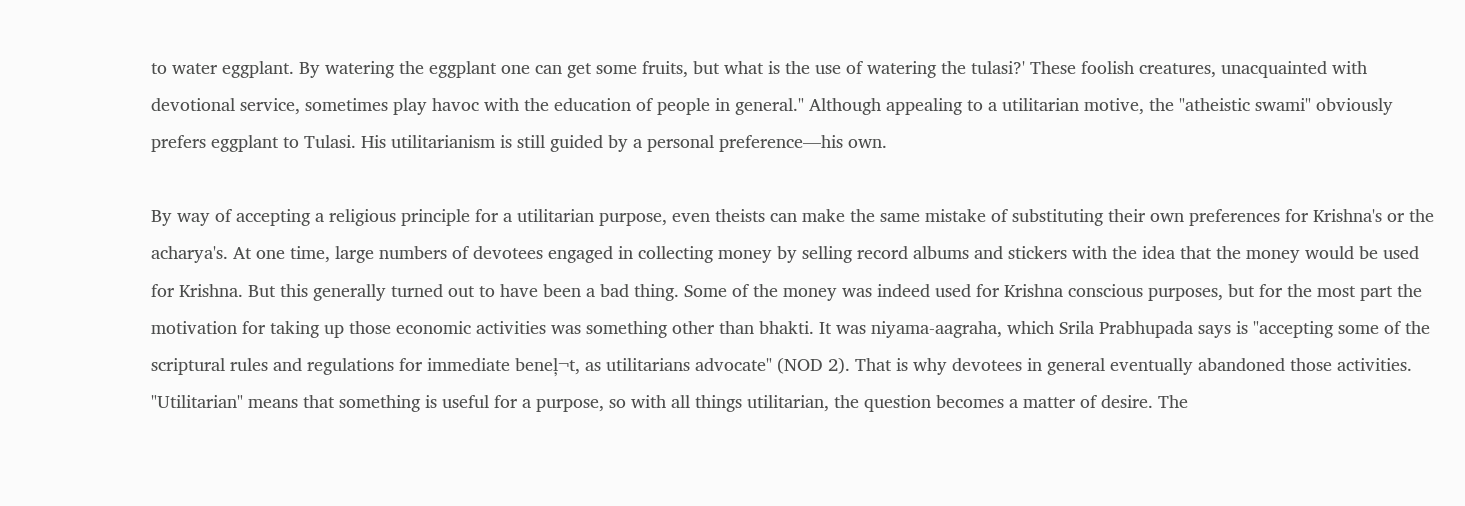to water eggplant. By watering the eggplant one can get some fruits, but what is the use of watering the tulasi?' These foolish creatures, unacquainted with devotional service, sometimes play havoc with the education of people in general." Although appealing to a utilitarian motive, the "atheistic swami" obviously prefers eggplant to Tulasi. His utilitarianism is still guided by a personal preference—his own.

By way of accepting a religious principle for a utilitarian purpose, even theists can make the same mistake of substituting their own preferences for Krishna's or the acharya's. At one time, large numbers of devotees engaged in collecting money by selling record albums and stickers with the idea that the money would be used for Krishna. But this generally turned out to have been a bad thing. Some of the money was indeed used for Krishna conscious purposes, but for the most part the motivation for taking up those economic activities was something other than bhakti. It was niyama-aagraha, which Srila Prabhupada says is "accepting some of the scriptural rules and regulations for immediate beneļ¬t, as utilitarians advocate" (NOD 2). That is why devotees in general eventually abandoned those activities. "Utilitarian" means that something is useful for a purpose, so with all things utilitarian, the question becomes a matter of desire. The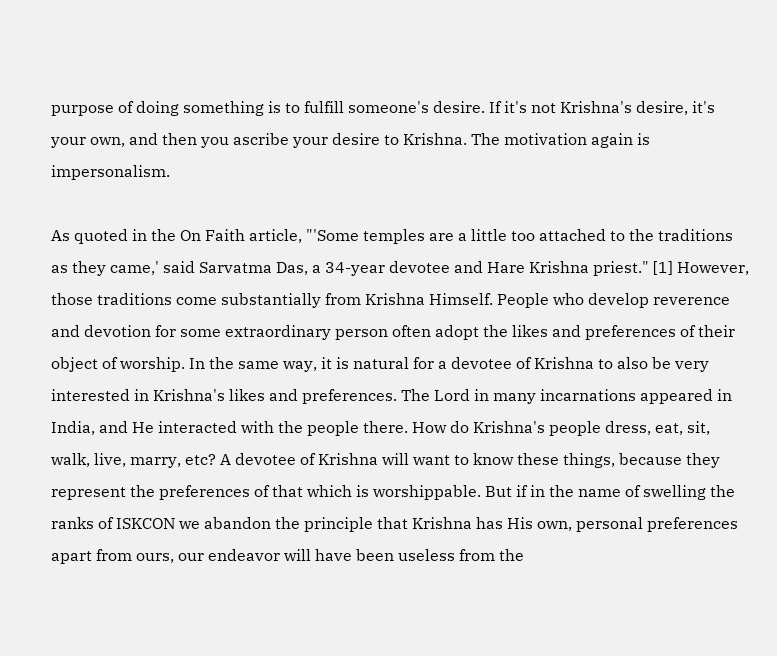purpose of doing something is to fulfill someone's desire. If it's not Krishna's desire, it's your own, and then you ascribe your desire to Krishna. The motivation again is impersonalism.

As quoted in the On Faith article, "'Some temples are a little too attached to the traditions as they came,' said Sarvatma Das, a 34-year devotee and Hare Krishna priest." [1] However, those traditions come substantially from Krishna Himself. People who develop reverence and devotion for some extraordinary person often adopt the likes and preferences of their object of worship. In the same way, it is natural for a devotee of Krishna to also be very interested in Krishna's likes and preferences. The Lord in many incarnations appeared in India, and He interacted with the people there. How do Krishna's people dress, eat, sit, walk, live, marry, etc? A devotee of Krishna will want to know these things, because they represent the preferences of that which is worshippable. But if in the name of swelling the ranks of ISKCON we abandon the principle that Krishna has His own, personal preferences apart from ours, our endeavor will have been useless from the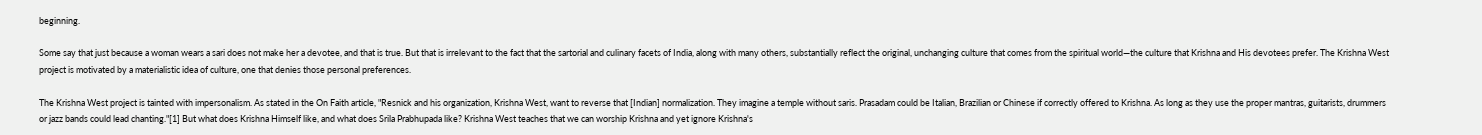beginning.

Some say that just because a woman wears a sari does not make her a devotee, and that is true. But that is irrelevant to the fact that the sartorial and culinary facets of India, along with many others, substantially reflect the original, unchanging culture that comes from the spiritual world—the culture that Krishna and His devotees prefer. The Krishna West project is motivated by a materialistic idea of culture, one that denies those personal preferences.

The Krishna West project is tainted with impersonalism. As stated in the On Faith article, "Resnick and his organization, Krishna West, want to reverse that [Indian] normalization. They imagine a temple without saris. Prasadam could be Italian, Brazilian or Chinese if correctly offered to Krishna. As long as they use the proper mantras, guitarists, drummers or jazz bands could lead chanting."[1] But what does Krishna Himself like, and what does Srila Prabhupada like? Krishna West teaches that we can worship Krishna and yet ignore Krishna's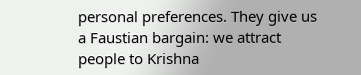personal preferences. They give us a Faustian bargain: we attract people to Krishna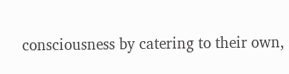consciousness by catering to their own,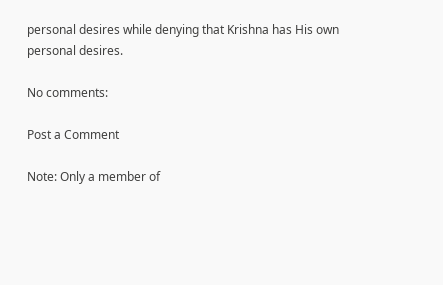personal desires while denying that Krishna has His own personal desires.

No comments:

Post a Comment

Note: Only a member of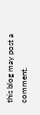this blog may post a comment.